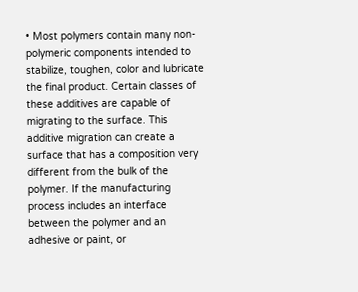• Most polymers contain many non-polymeric components intended to stabilize, toughen, color and lubricate the final product. Certain classes of these additives are capable of migrating to the surface. This additive migration can create a surface that has a composition very different from the bulk of the polymer. If the manufacturing process includes an interface between the polymer and an adhesive or paint, or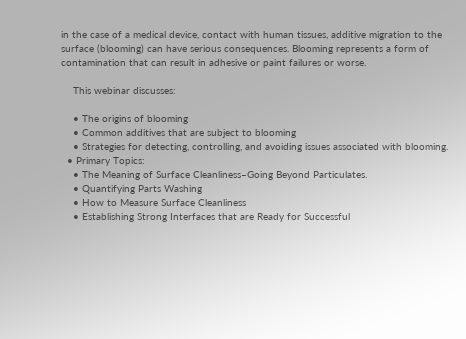in the case of a medical device, contact with human tissues, additive migration to the surface (blooming) can have serious consequences. Blooming represents a form of contamination that can result in adhesive or paint failures or worse.

    This webinar discusses:

    • The origins of blooming
    • Common additives that are subject to blooming
    • Strategies for detecting, controlling, and avoiding issues associated with blooming.
  • Primary Topics:
    • The Meaning of Surface Cleanliness–Going Beyond Particulates.
    • Quantifying Parts Washing
    • How to Measure Surface Cleanliness
    • Establishing Strong Interfaces that are Ready for Successful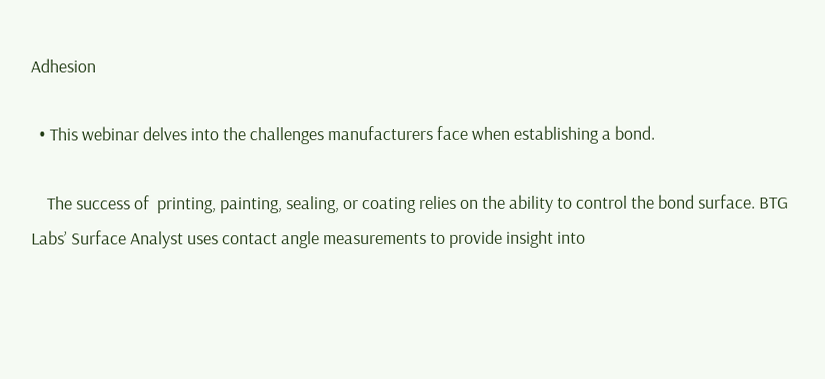Adhesion

  • This webinar delves into the challenges manufacturers face when establishing a bond.

    The success of  printing, painting, sealing, or coating relies on the ability to control the bond surface. BTG Labs’ Surface Analyst uses contact angle measurements to provide insight into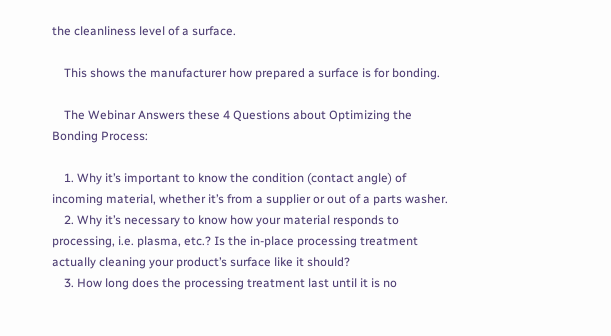the cleanliness level of a surface.

    This shows the manufacturer how prepared a surface is for bonding.

    The Webinar Answers these 4 Questions about Optimizing the Bonding Process:

    1. Why it’s important to know the condition (contact angle) of incoming material, whether it’s from a supplier or out of a parts washer.
    2. Why it’s necessary to know how your material responds to processing, i.e. plasma, etc.? Is the in-place processing treatment actually cleaning your product’s surface like it should?
    3. How long does the processing treatment last until it is no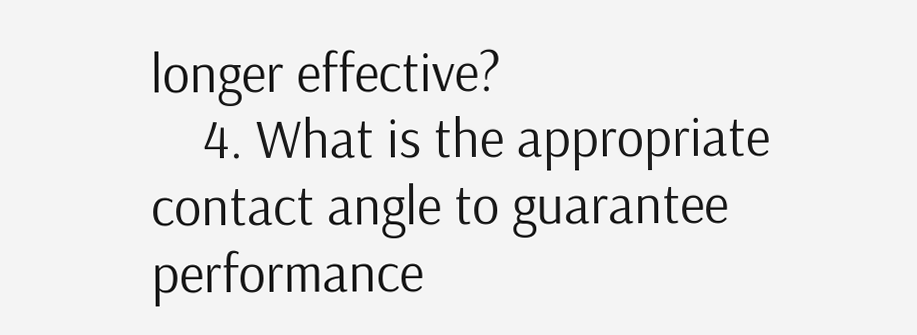longer effective?
    4. What is the appropriate contact angle to guarantee performance